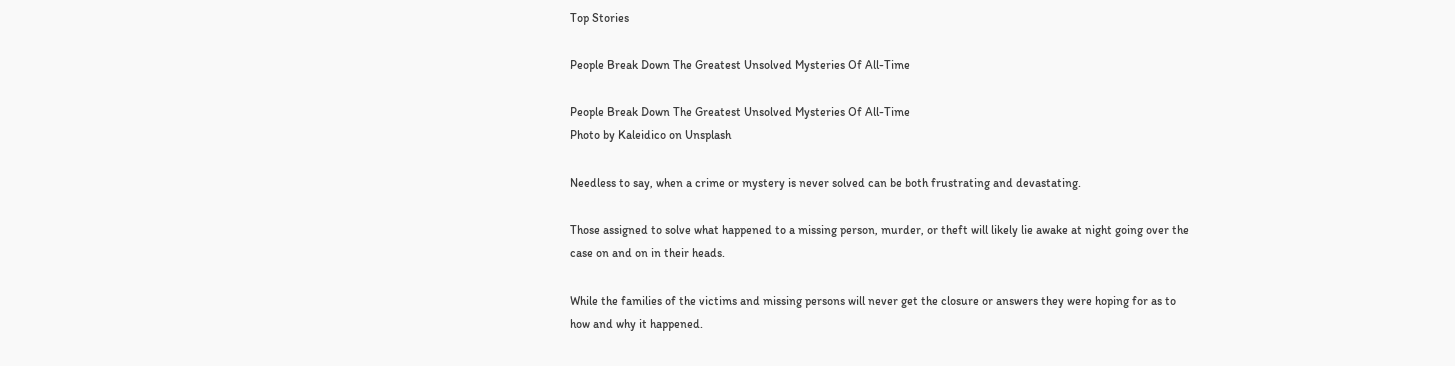Top Stories

People Break Down The Greatest Unsolved Mysteries Of All-Time

People Break Down The Greatest Unsolved Mysteries Of All-Time
Photo by Kaleidico on Unsplash

Needless to say, when a crime or mystery is never solved can be both frustrating and devastating.

Those assigned to solve what happened to a missing person, murder, or theft will likely lie awake at night going over the case on and on in their heads.

While the families of the victims and missing persons will never get the closure or answers they were hoping for as to how and why it happened.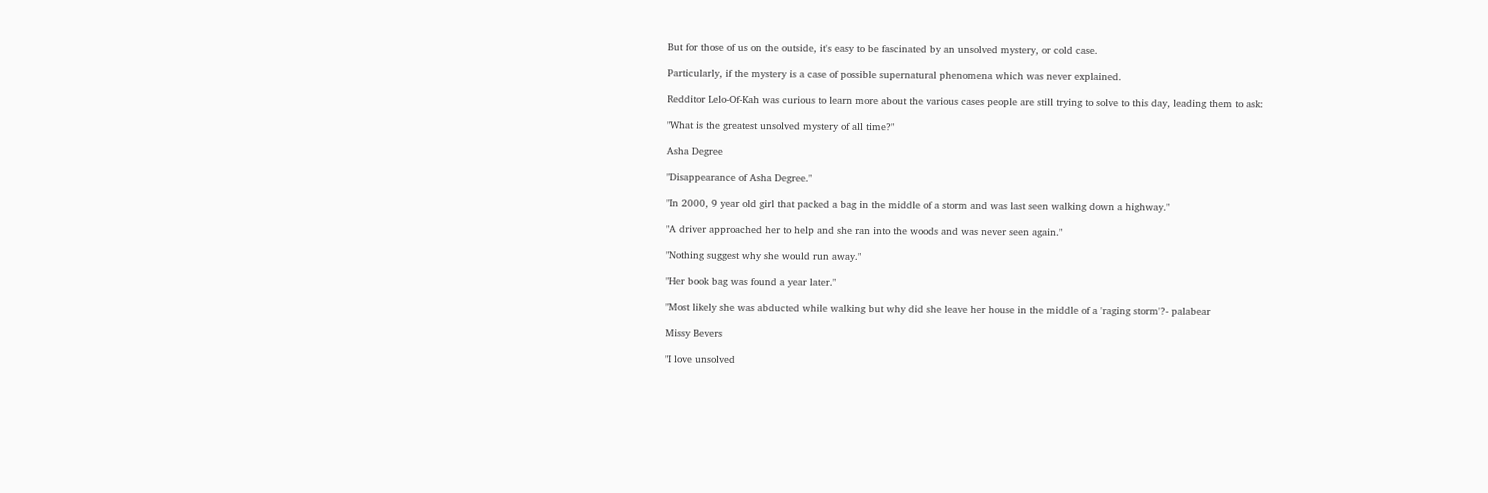But for those of us on the outside, it's easy to be fascinated by an unsolved mystery, or cold case.

Particularly, if the mystery is a case of possible supernatural phenomena which was never explained.

Redditor Lelo-Of-Kah was curious to learn more about the various cases people are still trying to solve to this day, leading them to ask:

"What is the greatest unsolved mystery of all time?"

Asha Degree

"Disappearance of Asha Degree."

"In 2000, 9 year old girl that packed a bag in the middle of a storm and was last seen walking down a highway."

"A driver approached her to help and she ran into the woods and was never seen again."

"Nothing suggest why she would run away."

"Her book bag was found a year later."

"Most likely she was abducted while walking but why did she leave her house in the middle of a 'raging storm'?- palabear

Missy Bevers

"I love unsolved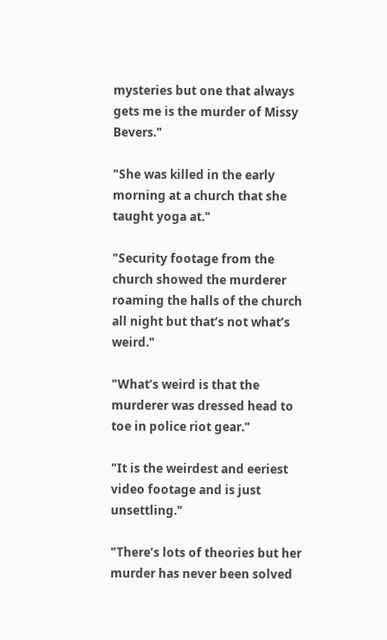mysteries but one that always gets me is the murder of Missy Bevers."

"She was killed in the early morning at a church that she taught yoga at."

"Security footage from the church showed the murderer roaming the halls of the church all night but that’s not what’s weird."

"What’s weird is that the murderer was dressed head to toe in police riot gear."

"It is the weirdest and eeriest video footage and is just unsettling."

"There’s lots of theories but her murder has never been solved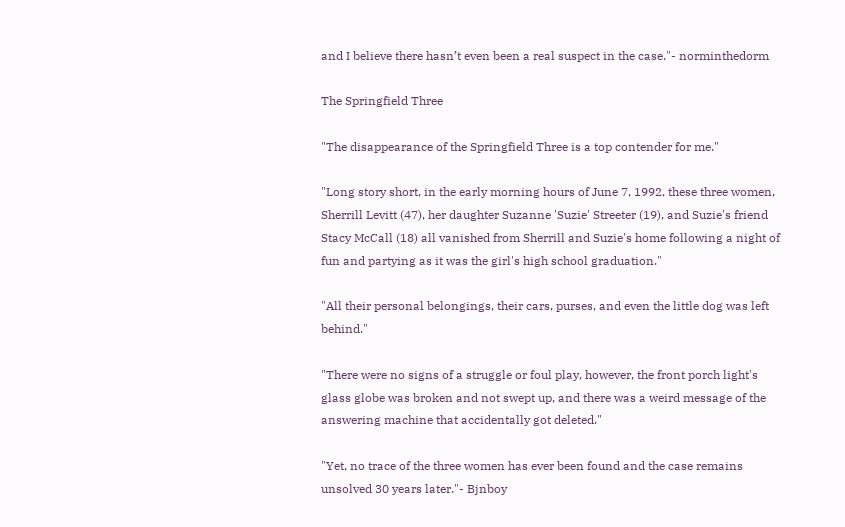and I believe there hasn’t even been a real suspect in the case."- norminthedorm

The Springfield Three

"The disappearance of the Springfield Three is a top contender for me."

"Long story short, in the early morning hours of June 7, 1992, these three women, Sherrill Levitt (47), her daughter Suzanne 'Suzie' Streeter (19), and Suzie's friend Stacy McCall (18) all vanished from Sherrill and Suzie's home following a night of fun and partying as it was the girl's high school graduation."

"All their personal belongings, their cars, purses, and even the little dog was left behind."

"There were no signs of a struggle or foul play, however, the front porch light's glass globe was broken and not swept up, and there was a weird message of the answering machine that accidentally got deleted."

"Yet, no trace of the three women has ever been found and the case remains unsolved 30 years later."- Bjnboy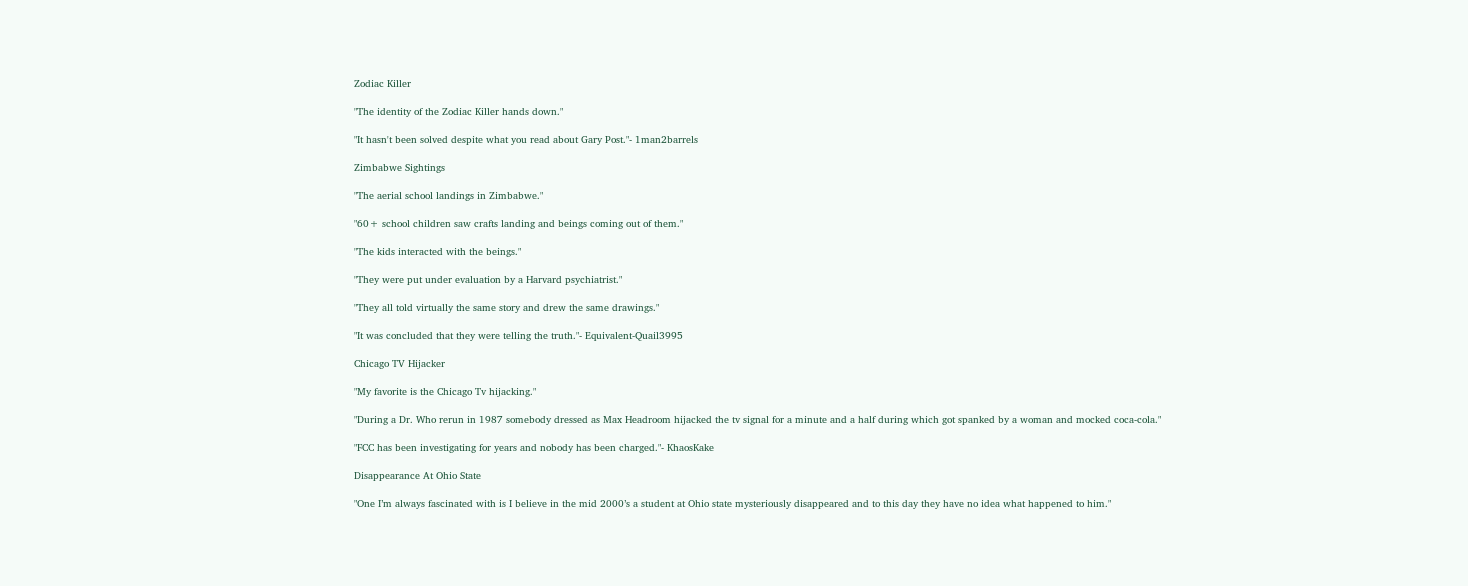Zodiac Killer

"The identity of the Zodiac Killer hands down."

"It hasn't been solved despite what you read about Gary Post."- 1man2barrels

Zimbabwe Sightings

"The aerial school landings in Zimbabwe."

"60+ school children saw crafts landing and beings coming out of them."

"The kids interacted with the beings."

"They were put under evaluation by a Harvard psychiatrist."

"They all told virtually the same story and drew the same drawings."

"It was concluded that they were telling the truth."- Equivalent-Quail3995

Chicago TV Hijacker

"My favorite is the Chicago Tv hijacking."

"During a Dr. Who rerun in 1987 somebody dressed as Max Headroom hijacked the tv signal for a minute and a half during which got spanked by a woman and mocked coca-cola."

"FCC has been investigating for years and nobody has been charged."- KhaosKake

Disappearance At Ohio State

"One I’m always fascinated with is I believe in the mid 2000’s a student at Ohio state mysteriously disappeared and to this day they have no idea what happened to him."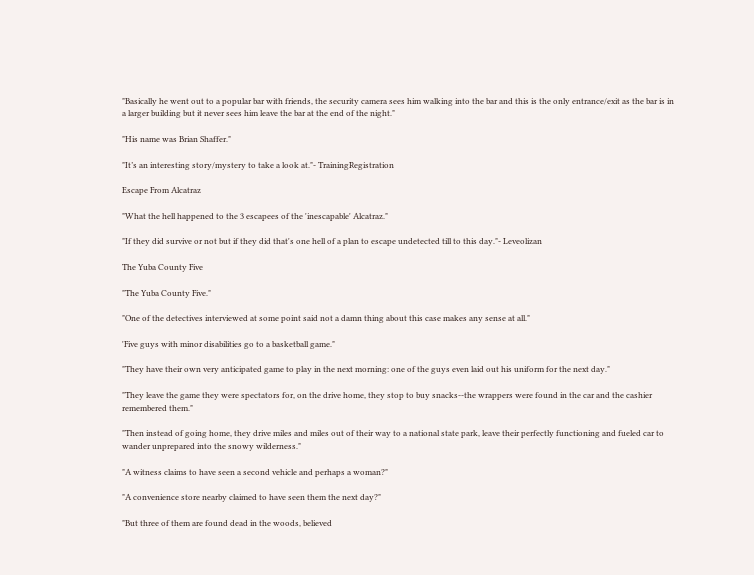"Basically he went out to a popular bar with friends, the security camera sees him walking into the bar and this is the only entrance/exit as the bar is in a larger building but it never sees him leave the bar at the end of the night."

"His name was Brian Shaffer."

"It’s an interesting story/mystery to take a look at."- TrainingRegistration

Escape From Alcatraz

"What the hell happened to the 3 escapees of the 'inescapable' Alcatraz."

"If they did survive or not but if they did that's one hell of a plan to escape undetected till to this day."- Leveolizan

The Yuba County Five

"The Yuba County Five."

"One of the detectives interviewed at some point said not a damn thing about this case makes any sense at all."

'Five guys with minor disabilities go to a basketball game."

"They have their own very anticipated game to play in the next morning: one of the guys even laid out his uniform for the next day."

"They leave the game they were spectators for, on the drive home, they stop to buy snacks--the wrappers were found in the car and the cashier remembered them."

"Then instead of going home, they drive miles and miles out of their way to a national state park, leave their perfectly functioning and fueled car to wander unprepared into the snowy wilderness."

"A witness claims to have seen a second vehicle and perhaps a woman?"

"A convenience store nearby claimed to have seen them the next day?"

"But three of them are found dead in the woods, believed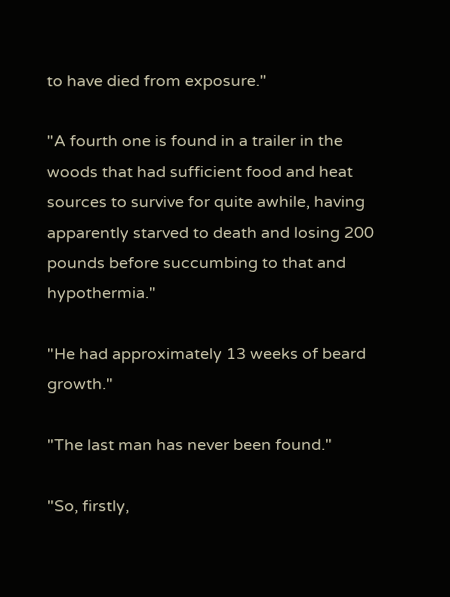to have died from exposure."

"A fourth one is found in a trailer in the woods that had sufficient food and heat sources to survive for quite awhile, having apparently starved to death and losing 200 pounds before succumbing to that and hypothermia."

"He had approximately 13 weeks of beard growth."

"The last man has never been found."

"So, firstly,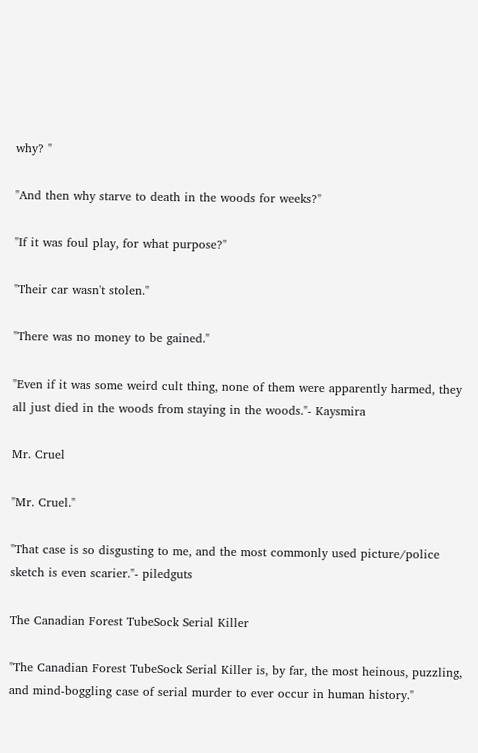why? "

"And then why starve to death in the woods for weeks?"

"If it was foul play, for what purpose?"

"Their car wasn't stolen."

"There was no money to be gained."

"Even if it was some weird cult thing, none of them were apparently harmed, they all just died in the woods from staying in the woods."- Kaysmira

Mr. Cruel

"Mr. Cruel."

"That case is so disgusting to me, and the most commonly used picture/police sketch is even scarier."- piledguts

The Canadian Forest TubeSock Serial Killer

"The Canadian Forest TubeSock Serial Killer is, by far, the most heinous, puzzling, and mind-boggling case of serial murder to ever occur in human history."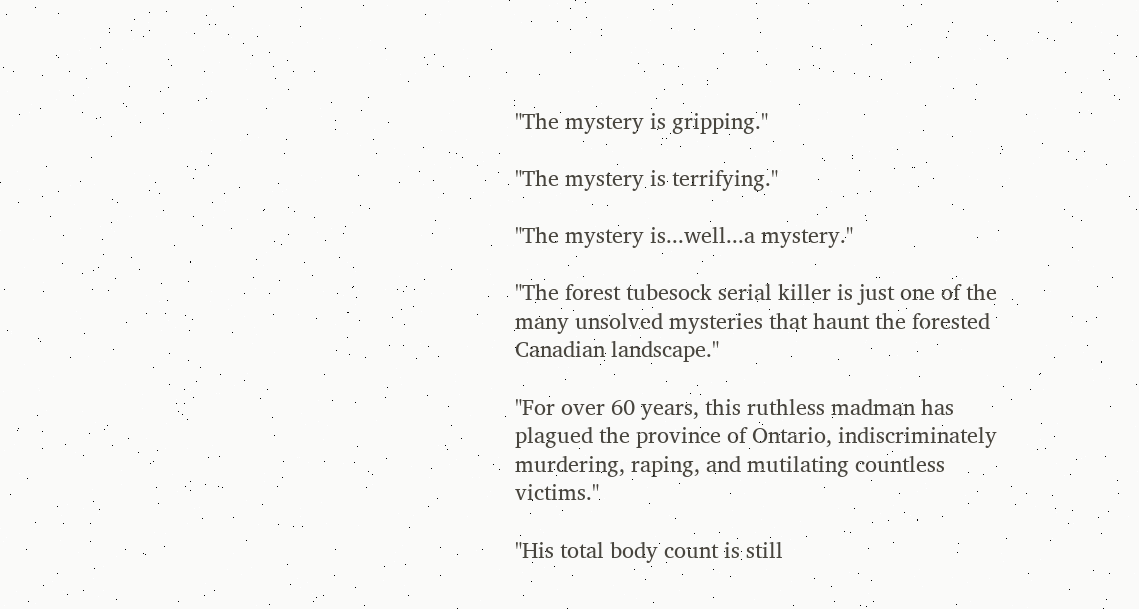"The mystery is gripping."

"The mystery is terrifying."

"The mystery is...well...a mystery."

"The forest tubesock serial killer is just one of the many unsolved mysteries that haunt the forested Canadian landscape."

"For over 60 years, this ruthless madman has plagued the province of Ontario, indiscriminately murdering, raping, and mutilating countless victims."

"His total body count is still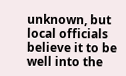unknown, but local officials believe it to be well into the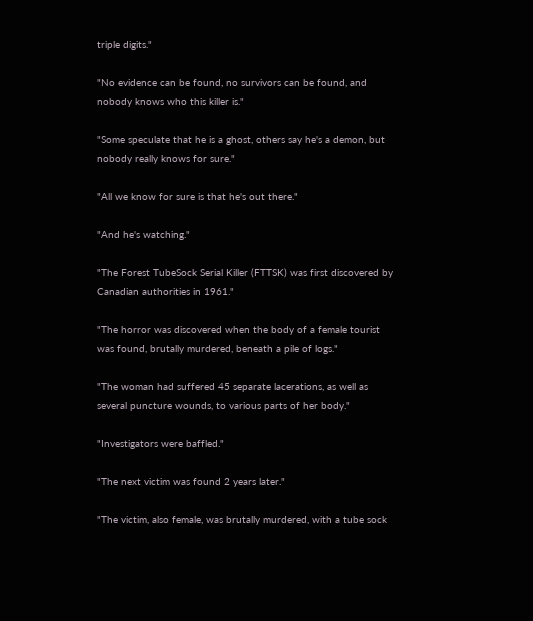triple digits."

"No evidence can be found, no survivors can be found, and nobody knows who this killer is."

"Some speculate that he is a ghost, others say he's a demon, but nobody really knows for sure."

"All we know for sure is that he's out there."

"And he's watching."

"The Forest TubeSock Serial Killer (FTTSK) was first discovered by Canadian authorities in 1961."

"The horror was discovered when the body of a female tourist was found, brutally murdered, beneath a pile of logs."

"The woman had suffered 45 separate lacerations, as well as several puncture wounds, to various parts of her body."

"Investigators were baffled."

"The next victim was found 2 years later."

"The victim, also female, was brutally murdered, with a tube sock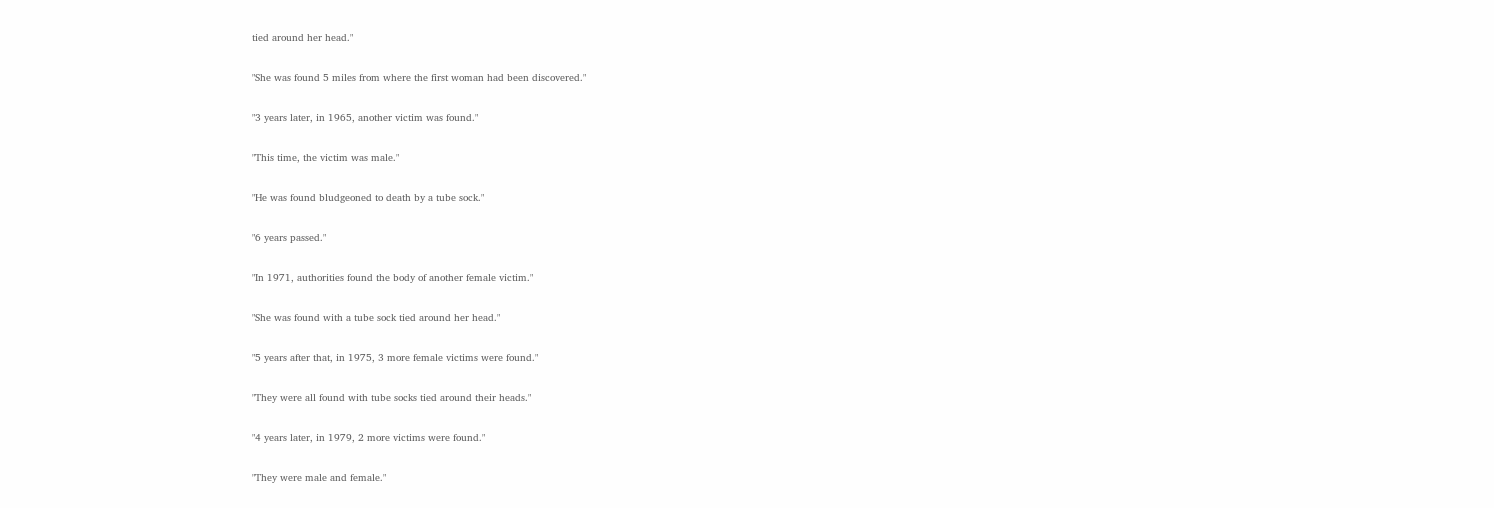tied around her head."

"She was found 5 miles from where the first woman had been discovered."

"3 years later, in 1965, another victim was found."

"This time, the victim was male."

"He was found bludgeoned to death by a tube sock."

"6 years passed."

"In 1971, authorities found the body of another female victim."

"She was found with a tube sock tied around her head."

"5 years after that, in 1975, 3 more female victims were found."

"They were all found with tube socks tied around their heads."

"4 years later, in 1979, 2 more victims were found."

"They were male and female."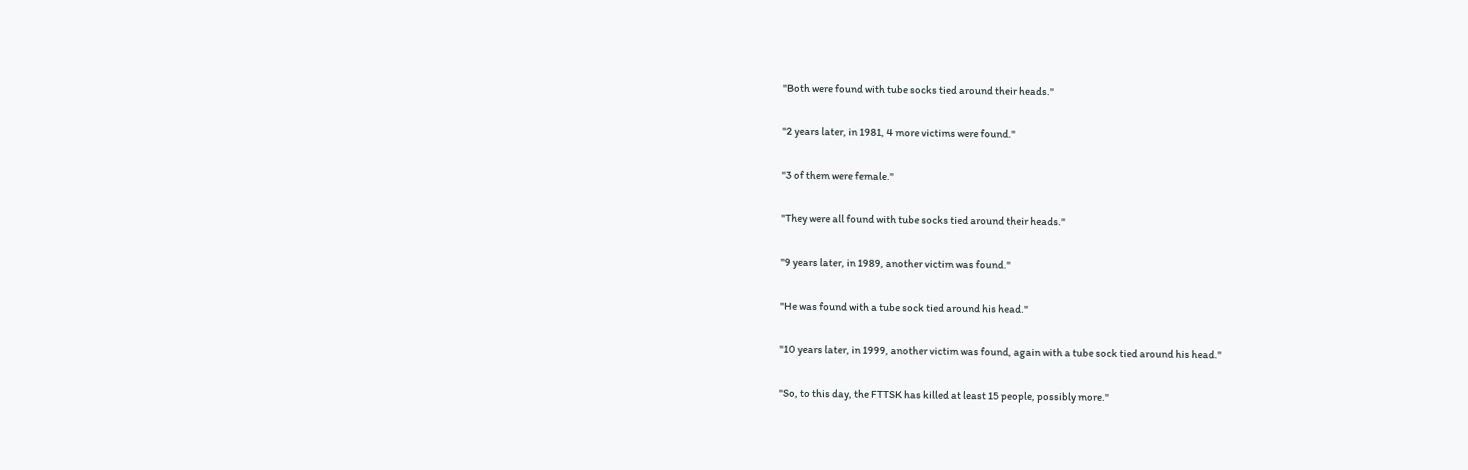"Both were found with tube socks tied around their heads."

"2 years later, in 1981, 4 more victims were found."

"3 of them were female."

"They were all found with tube socks tied around their heads."

"9 years later, in 1989, another victim was found."

"He was found with a tube sock tied around his head."

"10 years later, in 1999, another victim was found, again with a tube sock tied around his head."

"So, to this day, the FTTSK has killed at least 15 people, possibly more."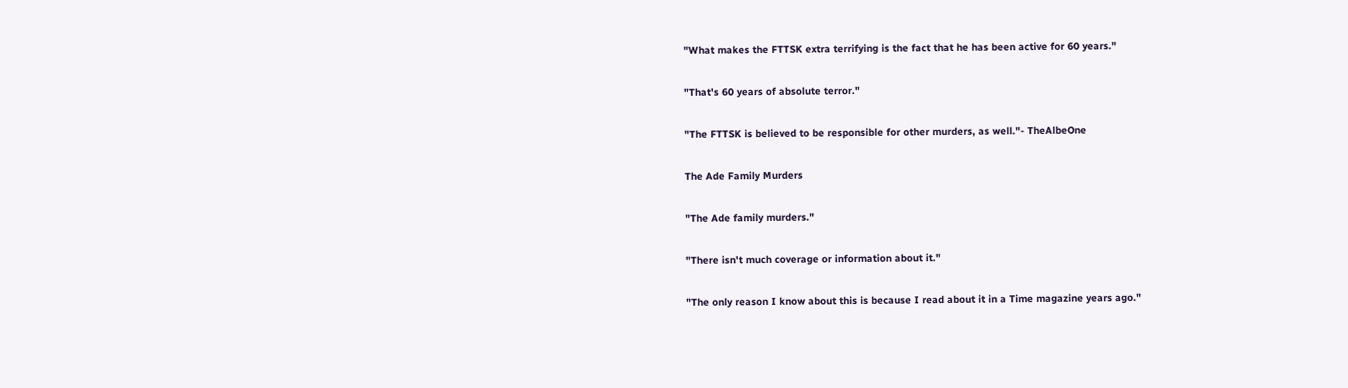"What makes the FTTSK extra terrifying is the fact that he has been active for 60 years."

"That's 60 years of absolute terror."

"The FTTSK is believed to be responsible for other murders, as well."- TheAlbeOne

The Ade Family Murders

"The Ade family murders."

"There isn't much coverage or information about it."

"The only reason I know about this is because I read about it in a Time magazine years ago."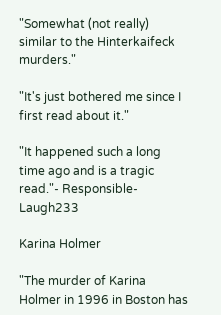"Somewhat (not really) similar to the Hinterkaifeck murders."

"It's just bothered me since I first read about it."

"It happened such a long time ago and is a tragic read."- Responsible-Laugh233

Karina Holmer

"The murder of Karina Holmer in 1996 in Boston has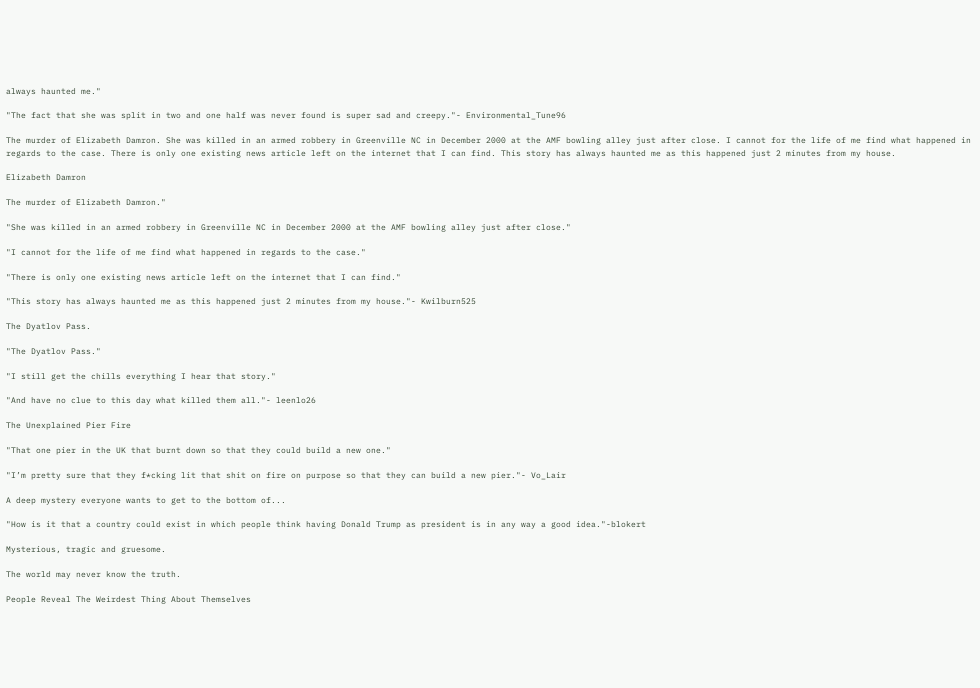always haunted me."

"The fact that she was split in two and one half was never found is super sad and creepy."- Environmental_Tune96

The murder of Elizabeth Damron. She was killed in an armed robbery in Greenville NC in December 2000 at the AMF bowling alley just after close. I cannot for the life of me find what happened in regards to the case. There is only one existing news article left on the internet that I can find. This story has always haunted me as this happened just 2 minutes from my house.

Elizabeth Damron

The murder of Elizabeth Damron."

"She was killed in an armed robbery in Greenville NC in December 2000 at the AMF bowling alley just after close."

"I cannot for the life of me find what happened in regards to the case."

"There is only one existing news article left on the internet that I can find."

"This story has always haunted me as this happened just 2 minutes from my house."- Kwilburn525

The Dyatlov Pass.

"The Dyatlov Pass."

"I still get the chills everything I hear that story."

"And have no clue to this day what killed them all."- leenlo26

The Unexplained Pier Fire

"That one pier in the UK that burnt down so that they could build a new one."

"I’m pretty sure that they f*cking lit that shit on fire on purpose so that they can build a new pier."- Vo_Lair

A deep mystery everyone wants to get to the bottom of...

"How is it that a country could exist in which people think having Donald Trump as president is in any way a good idea."-blokert

Mysterious, tragic and gruesome.

The world may never know the truth.

People Reveal The Weirdest Thing About Themselves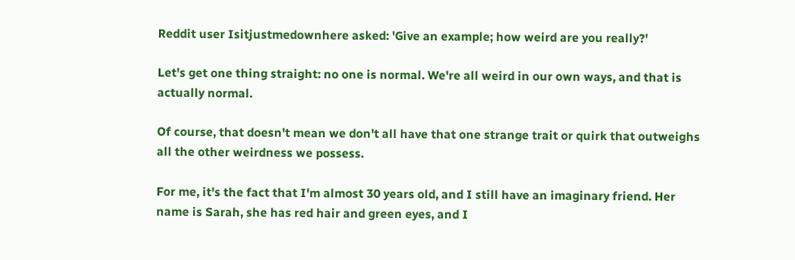Reddit user Isitjustmedownhere asked: 'Give an example; how weird are you really?'

Let's get one thing straight: no one is normal. We're all weird in our own ways, and that is actually normal.

Of course, that doesn't mean we don't all have that one strange trait or quirk that outweighs all the other weirdness we possess.

For me, it's the fact that I'm almost 30 years old, and I still have an imaginary friend. Her name is Sarah, she has red hair and green eyes, and I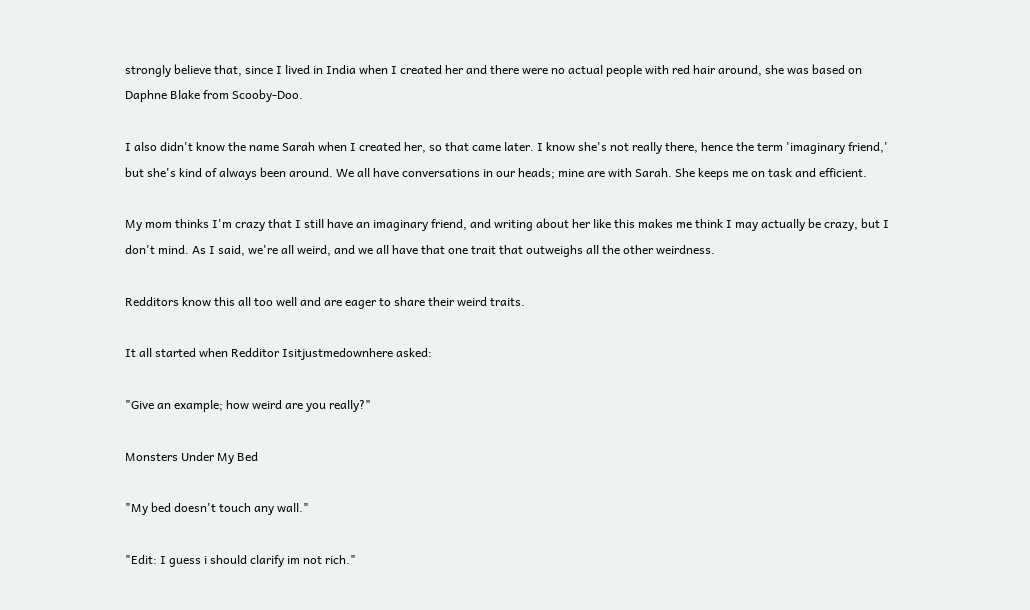strongly believe that, since I lived in India when I created her and there were no actual people with red hair around, she was based on Daphne Blake from Scooby-Doo.

I also didn't know the name Sarah when I created her, so that came later. I know she's not really there, hence the term 'imaginary friend,' but she's kind of always been around. We all have conversations in our heads; mine are with Sarah. She keeps me on task and efficient.

My mom thinks I'm crazy that I still have an imaginary friend, and writing about her like this makes me think I may actually be crazy, but I don't mind. As I said, we're all weird, and we all have that one trait that outweighs all the other weirdness.

Redditors know this all too well and are eager to share their weird traits.

It all started when Redditor Isitjustmedownhere asked:

"Give an example; how weird are you really?"

Monsters Under My Bed

"My bed doesn't touch any wall."

"Edit: I guess i should clarify im not rich."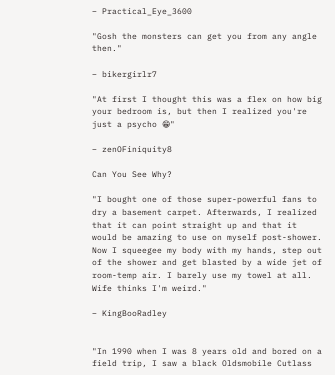– Practical_Eye_3600

"Gosh the monsters can get you from any angle then."

– bikergirlr7

"At first I thought this was a flex on how big your bedroom is, but then I realized you're just a psycho 😁"

– zenOFiniquity8

Can You See Why?

"I bought one of those super-powerful fans to dry a basement carpet. Afterwards, I realized that it can point straight up and that it would be amazing to use on myself post-shower. Now I squeegee my body with my hands, step out of the shower and get blasted by a wide jet of room-temp air. I barely use my towel at all. Wife thinks I'm weird."

– KingBooRadley


"In 1990 when I was 8 years old and bored on a field trip, I saw a black Oldsmobile Cutlass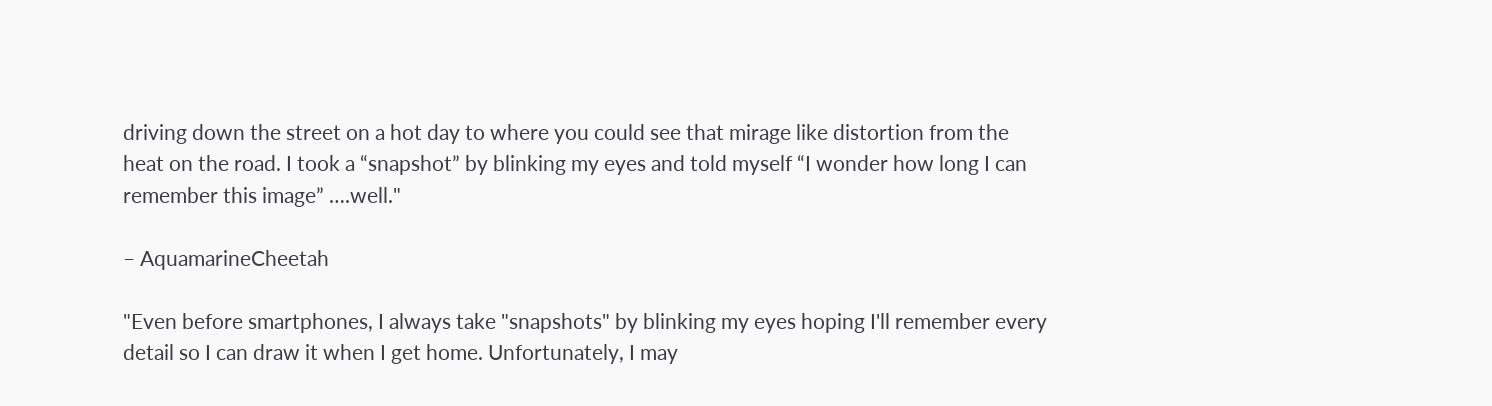driving down the street on a hot day to where you could see that mirage like distortion from the heat on the road. I took a “snapshot” by blinking my eyes and told myself “I wonder how long I can remember this image” ….well."

– AquamarineCheetah

"Even before smartphones, I always take "snapshots" by blinking my eyes hoping I'll remember every detail so I can draw it when I get home. Unfortunately, I may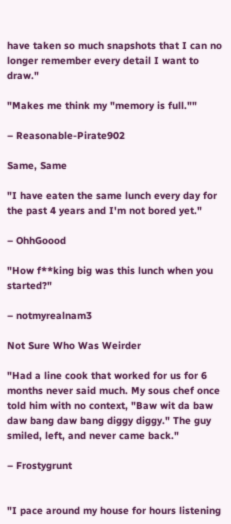have taken so much snapshots that I can no longer remember every detail I want to draw."

"Makes me think my "memory is full.""

– Reasonable-Pirate902

Same, Same

"I have eaten the same lunch every day for the past 4 years and I'm not bored yet."

– OhhGoood

"How f**king big was this lunch when you started?"

– notmyrealnam3

Not Sure Who Was Weirder

"Had a line cook that worked for us for 6 months never said much. My sous chef once told him with no context, "Baw wit da baw daw bang daw bang diggy diggy." The guy smiled, left, and never came back."

– Frostygrunt


"I pace around my house for hours listening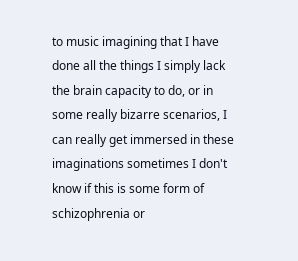to music imagining that I have done all the things I simply lack the brain capacity to do, or in some really bizarre scenarios, I can really get immersed in these imaginations sometimes I don't know if this is some form of schizophrenia or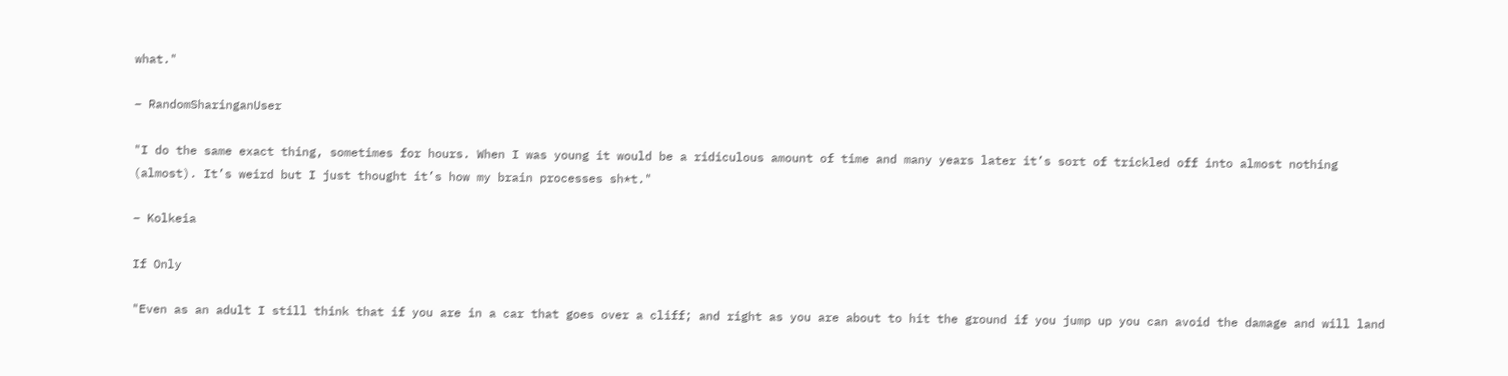what."

– RandomSharinganUser

"I do the same exact thing, sometimes for hours. When I was young it would be a ridiculous amount of time and many years later it’s sort of trickled off into almost nothing (almost). It’s weird but I just thought it’s how my brain processes sh*t."

– Kolkeia

If Only

"Even as an adult I still think that if you are in a car that goes over a cliff; and right as you are about to hit the ground if you jump up you can avoid the damage and will land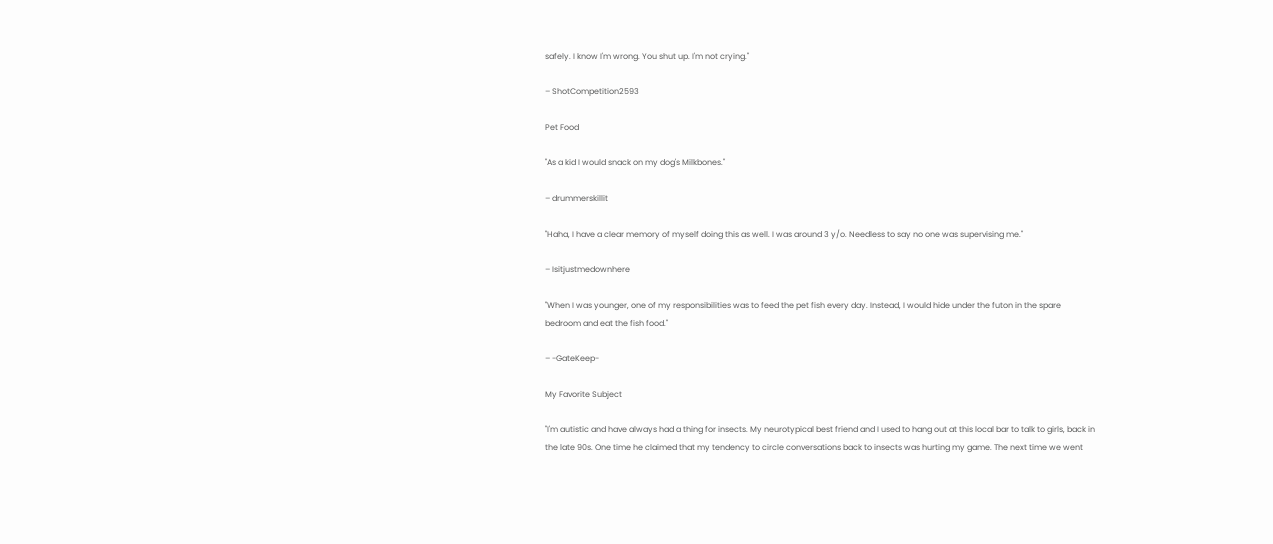safely. I know I'm wrong. You shut up. I'm not crying."

– ShotCompetition2593

Pet Food

"As a kid I would snack on my dog's Milkbones."

– drummerskillit

"Haha, I have a clear memory of myself doing this as well. I was around 3 y/o. Needless to say no one was supervising me."

– Isitjustmedownhere

"When I was younger, one of my responsibilities was to feed the pet fish every day. Instead, I would hide under the futon in the spare bedroom and eat the fish food."

– -GateKeep-

My Favorite Subject

"I'm autistic and have always had a thing for insects. My neurotypical best friend and I used to hang out at this local bar to talk to girls, back in the late 90s. One time he claimed that my tendency to circle conversations back to insects was hurting my game. The next time we went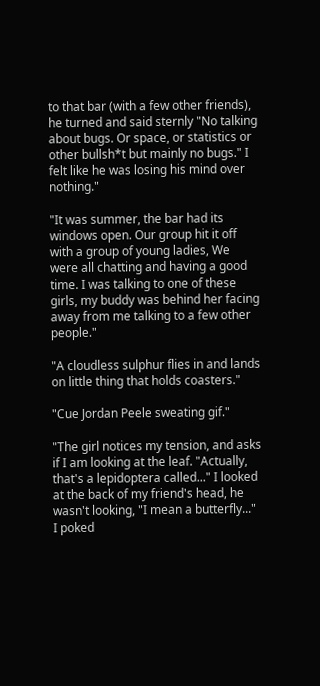to that bar (with a few other friends), he turned and said sternly "No talking about bugs. Or space, or statistics or other bullsh*t but mainly no bugs." I felt like he was losing his mind over nothing."

"It was summer, the bar had its windows open. Our group hit it off with a group of young ladies, We were all chatting and having a good time. I was talking to one of these girls, my buddy was behind her facing away from me talking to a few other people."

"A cloudless sulphur flies in and lands on little thing that holds coasters."

"Cue Jordan Peele sweating gif."

"The girl notices my tension, and asks if I am looking at the leaf. "Actually, that's a lepidoptera called..." I looked at the back of my friend's head, he wasn't looking, "I mean a butterfly..." I poked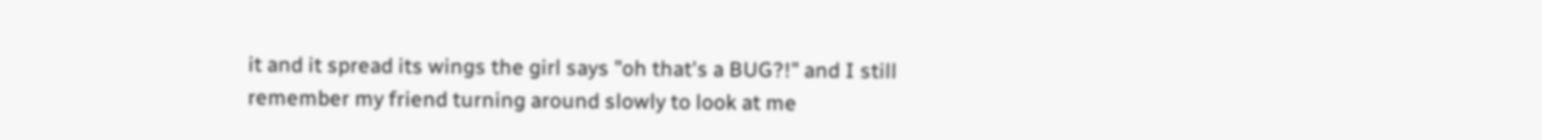it and it spread its wings the girl says "oh that's a BUG?!" and I still remember my friend turning around slowly to look at me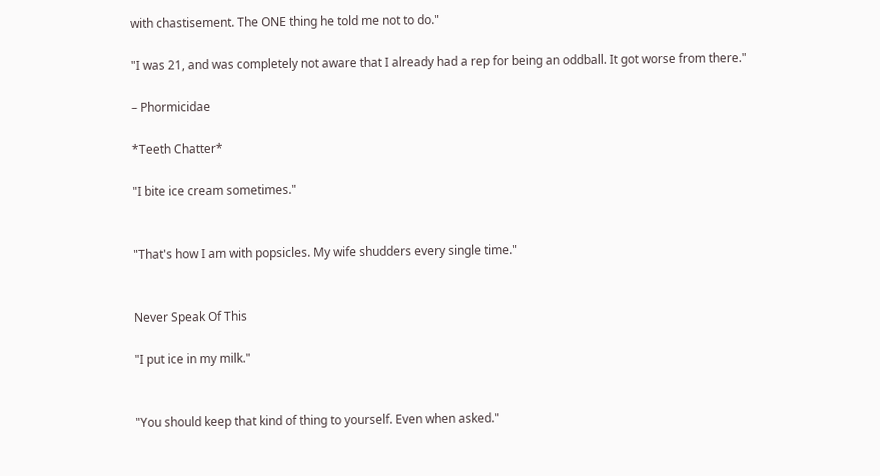with chastisement. The ONE thing he told me not to do."

"I was 21, and was completely not aware that I already had a rep for being an oddball. It got worse from there."

– Phormicidae

*Teeth Chatter*

"I bite ice cream sometimes."


"That's how I am with popsicles. My wife shudders every single time."


Never Speak Of This

"I put ice in my milk."


"You should keep that kind of thing to yourself. Even when asked."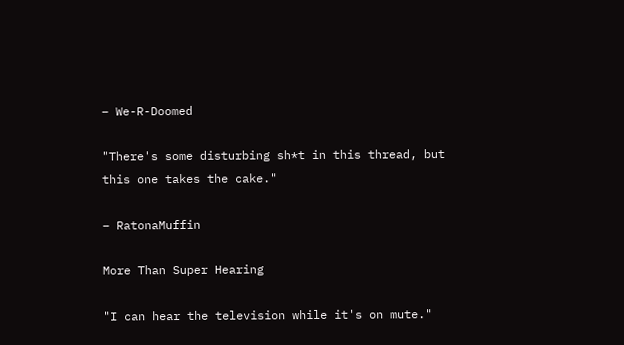– We-R-Doomed

"There's some disturbing sh*t in this thread, but this one takes the cake."

– RatonaMuffin

More Than Super Hearing

"I can hear the television while it's on mute."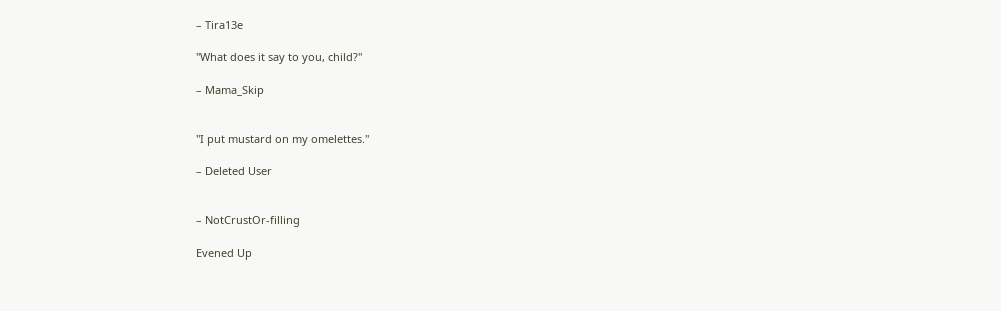– Tira13e

"What does it say to you, child?"

– Mama_Skip


"I put mustard on my omelettes."

– Deleted User


– NotCrustOr-filling

Evened Up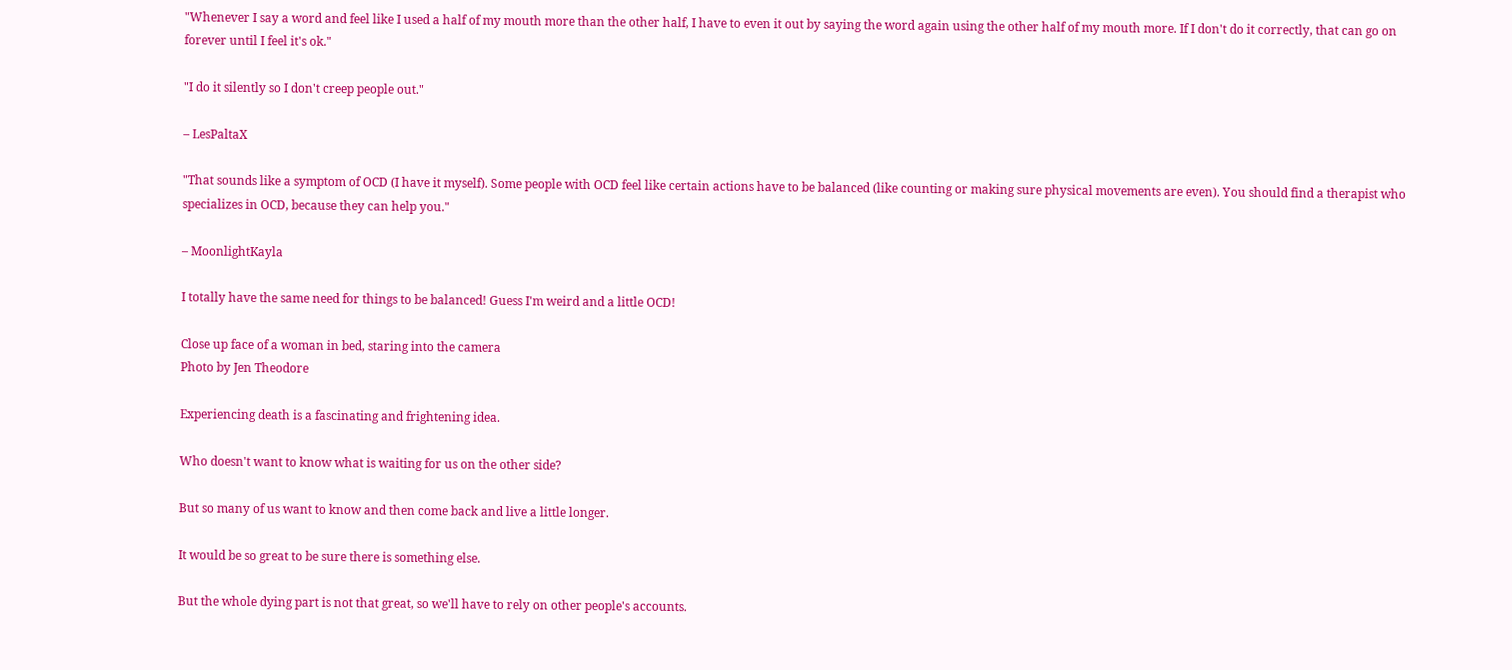"Whenever I say a word and feel like I used a half of my mouth more than the other half, I have to even it out by saying the word again using the other half of my mouth more. If I don't do it correctly, that can go on forever until I feel it's ok."

"I do it silently so I don't creep people out."

– LesPaltaX

"That sounds like a symptom of OCD (I have it myself). Some people with OCD feel like certain actions have to be balanced (like counting or making sure physical movements are even). You should find a therapist who specializes in OCD, because they can help you."

– MoonlightKayla

I totally have the same need for things to be balanced! Guess I'm weird and a little OCD!

Close up face of a woman in bed, staring into the camera
Photo by Jen Theodore

Experiencing death is a fascinating and frightening idea.

Who doesn't want to know what is waiting for us on the other side?

But so many of us want to know and then come back and live a little longer.

It would be so great to be sure there is something else.

But the whole dying part is not that great, so we'll have to rely on other people's accounts.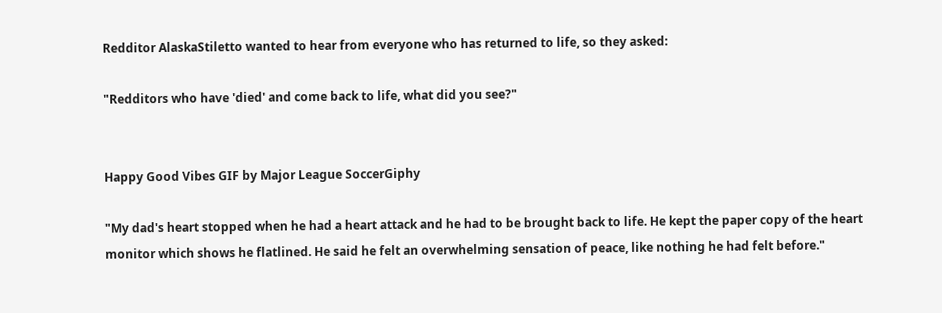Redditor AlaskaStiletto wanted to hear from everyone who has returned to life, so they asked:

"Redditors who have 'died' and come back to life, what did you see?"


Happy Good Vibes GIF by Major League SoccerGiphy

"My dad's heart stopped when he had a heart attack and he had to be brought back to life. He kept the paper copy of the heart monitor which shows he flatlined. He said he felt an overwhelming sensation of peace, like nothing he had felt before."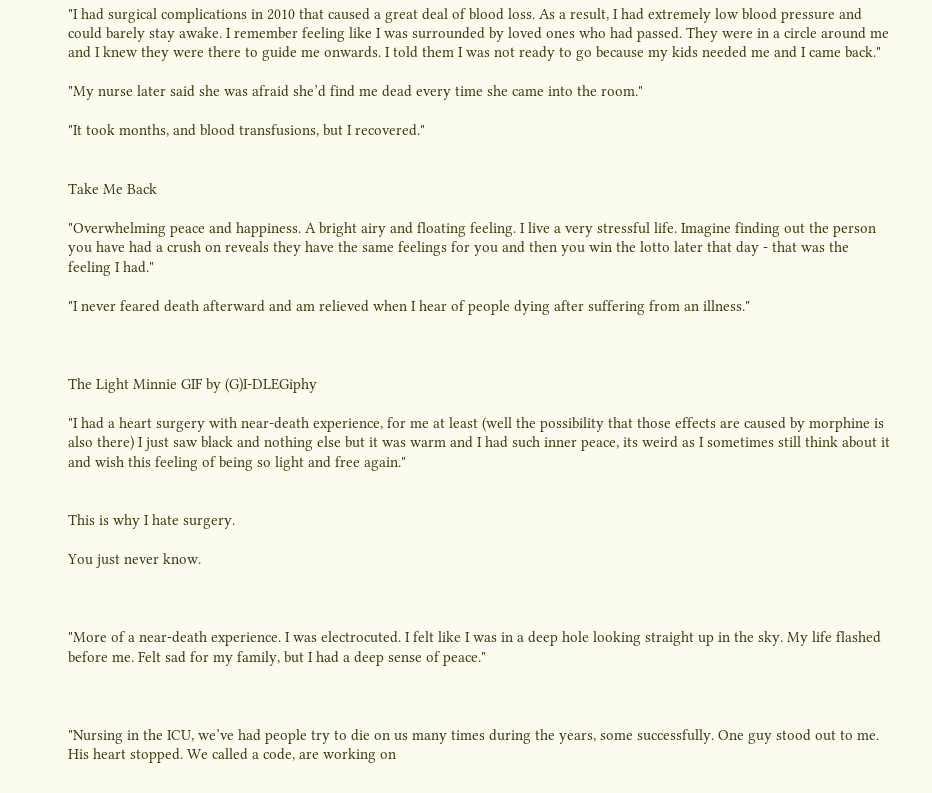"I had surgical complications in 2010 that caused a great deal of blood loss. As a result, I had extremely low blood pressure and could barely stay awake. I remember feeling like I was surrounded by loved ones who had passed. They were in a circle around me and I knew they were there to guide me onwards. I told them I was not ready to go because my kids needed me and I came back."

"My nurse later said she was afraid she’d find me dead every time she came into the room."

"It took months, and blood transfusions, but I recovered."


Take Me Back

"Overwhelming peace and happiness. A bright airy and floating feeling. I live a very stressful life. Imagine finding out the person you have had a crush on reveals they have the same feelings for you and then you win the lotto later that day - that was the feeling I had."

"I never feared death afterward and am relieved when I hear of people dying after suffering from an illness."



The Light Minnie GIF by (G)I-DLEGiphy

"I had a heart surgery with near-death experience, for me at least (well the possibility that those effects are caused by morphine is also there) I just saw black and nothing else but it was warm and I had such inner peace, its weird as I sometimes still think about it and wish this feeling of being so light and free again."


This is why I hate surgery.

You just never know.



"More of a near-death experience. I was electrocuted. I felt like I was in a deep hole looking straight up in the sky. My life flashed before me. Felt sad for my family, but I had a deep sense of peace."



"Nursing in the ICU, we’ve had people try to die on us many times during the years, some successfully. One guy stood out to me. His heart stopped. We called a code, are working on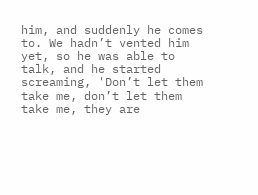him, and suddenly he comes to. We hadn’t vented him yet, so he was able to talk, and he started screaming, 'Don’t let them take me, don’t let them take me, they are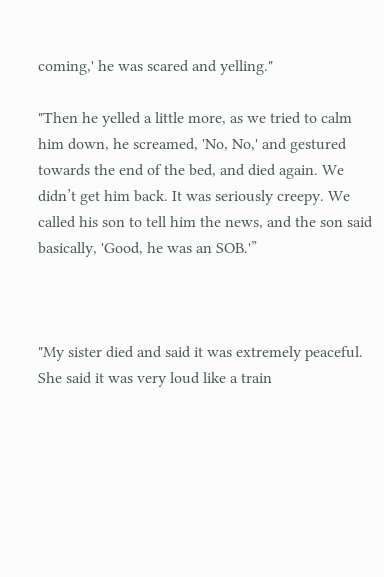coming,' he was scared and yelling."

"Then he yelled a little more, as we tried to calm him down, he screamed, 'No, No,' and gestured towards the end of the bed, and died again. We didn’t get him back. It was seriously creepy. We called his son to tell him the news, and the son said basically, 'Good, he was an SOB.'”



"My sister died and said it was extremely peaceful. She said it was very loud like a train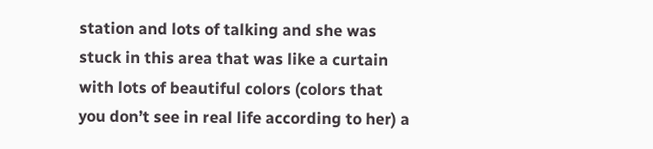station and lots of talking and she was stuck in this area that was like a curtain with lots of beautiful colors (colors that you don’t see in real life according to her) a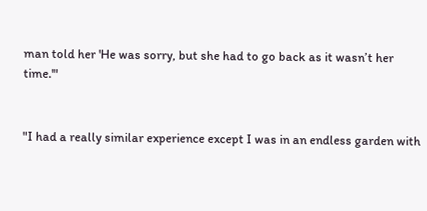man told her 'He was sorry, but she had to go back as it wasn’t her time.'"


"I had a really similar experience except I was in an endless garden with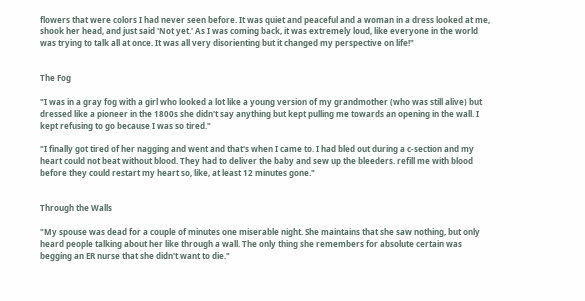flowers that were colors I had never seen before. It was quiet and peaceful and a woman in a dress looked at me, shook her head, and just said 'Not yet.' As I was coming back, it was extremely loud, like everyone in the world was trying to talk all at once. It was all very disorienting but it changed my perspective on life!"


The Fog

"I was in a gray fog with a girl who looked a lot like a young version of my grandmother (who was still alive) but dressed like a pioneer in the 1800s she didn't say anything but kept pulling me towards an opening in the wall. I kept refusing to go because I was so tired."

"I finally got tired of her nagging and went and that's when I came to. I had bled out during a c-section and my heart could not beat without blood. They had to deliver the baby and sew up the bleeders. refill me with blood before they could restart my heart so, like, at least 12 minutes gone."


Through the Walls

"My spouse was dead for a couple of minutes one miserable night. She maintains that she saw nothing, but only heard people talking about her like through a wall. The only thing she remembers for absolute certain was begging an ER nurse that she didn't want to die."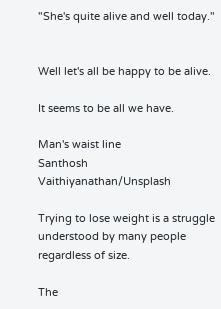"She's quite alive and well today."


Well let's all be happy to be alive.

It seems to be all we have.

Man's waist line
Santhosh Vaithiyanathan/Unsplash

Trying to lose weight is a struggle understood by many people regardless of size.

The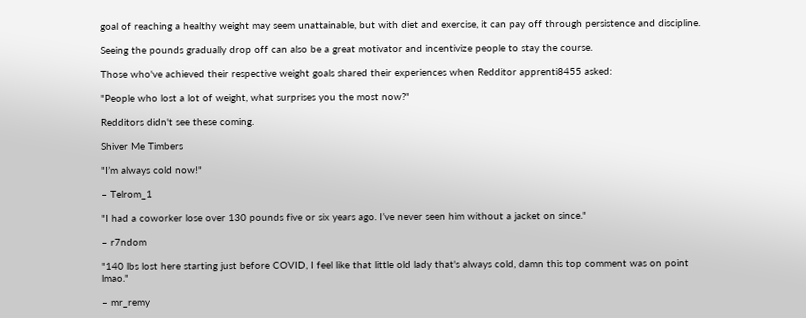goal of reaching a healthy weight may seem unattainable, but with diet and exercise, it can pay off through persistence and discipline.

Seeing the pounds gradually drop off can also be a great motivator and incentivize people to stay the course.

Those who've achieved their respective weight goals shared their experiences when Redditor apprenti8455 asked:

"People who lost a lot of weight, what surprises you the most now?"

Redditors didn't see these coming.

Shiver Me Timbers

"I’m always cold now!"

– Telrom_1

"I had a coworker lose over 130 pounds five or six years ago. I’ve never seen him without a jacket on since."

– r7ndom

"140 lbs lost here starting just before COVID, I feel like that little old lady that's always cold, damn this top comment was on point lmao."

– mr_remy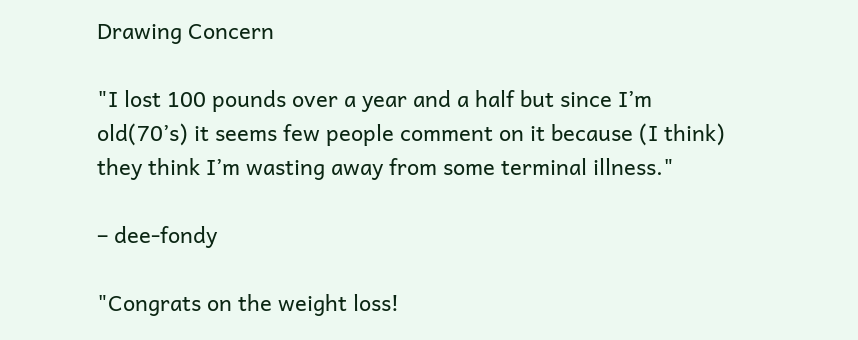Drawing Concern

"I lost 100 pounds over a year and a half but since I’m old(70’s) it seems few people comment on it because (I think) they think I’m wasting away from some terminal illness."

– dee-fondy

"Congrats on the weight loss!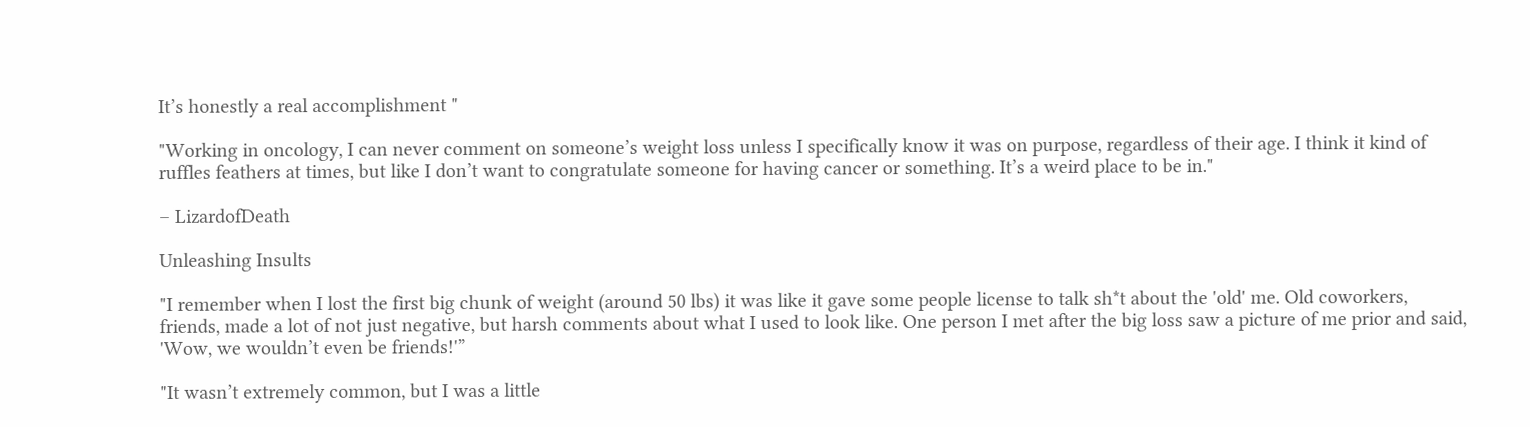It’s honestly a real accomplishment "

"Working in oncology, I can never comment on someone’s weight loss unless I specifically know it was on purpose, regardless of their age. I think it kind of ruffles feathers at times, but like I don’t want to congratulate someone for having cancer or something. It’s a weird place to be in."

– LizardofDeath

Unleashing Insults

"I remember when I lost the first big chunk of weight (around 50 lbs) it was like it gave some people license to talk sh*t about the 'old' me. Old coworkers, friends, made a lot of not just negative, but harsh comments about what I used to look like. One person I met after the big loss saw a picture of me prior and said, 'Wow, we wouldn’t even be friends!'”

"It wasn’t extremely common, but I was a little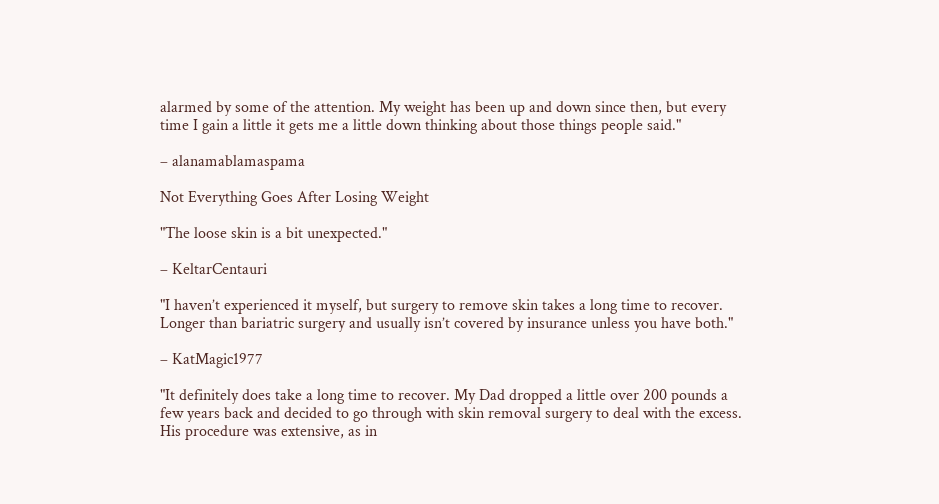alarmed by some of the attention. My weight has been up and down since then, but every time I gain a little it gets me a little down thinking about those things people said."

– alanamablamaspama

Not Everything Goes After Losing Weight

"The loose skin is a bit unexpected."

– KeltarCentauri

"I haven’t experienced it myself, but surgery to remove skin takes a long time to recover. Longer than bariatric surgery and usually isn’t covered by insurance unless you have both."

– KatMagic1977

"It definitely does take a long time to recover. My Dad dropped a little over 200 pounds a few years back and decided to go through with skin removal surgery to deal with the excess. His procedure was extensive, as in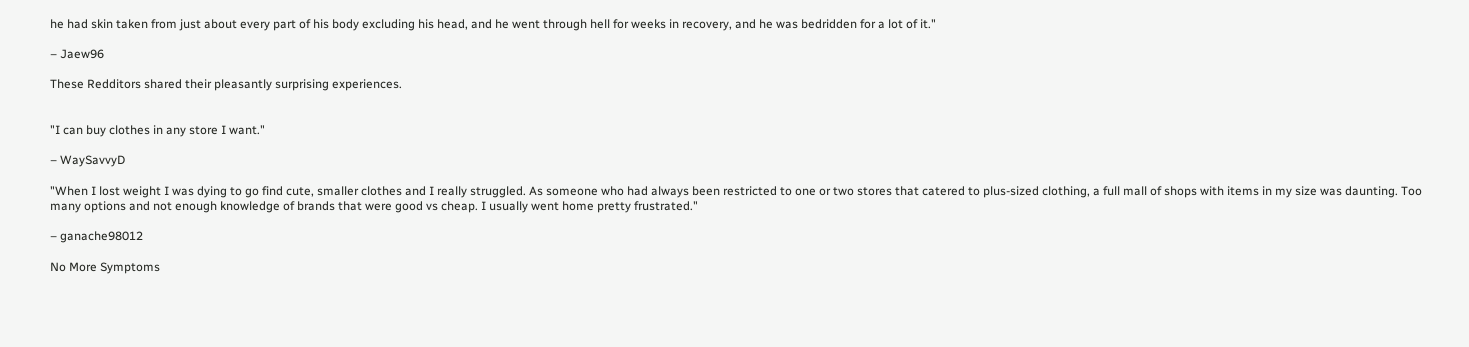he had skin taken from just about every part of his body excluding his head, and he went through hell for weeks in recovery, and he was bedridden for a lot of it."

– Jaew96

These Redditors shared their pleasantly surprising experiences.


"I can buy clothes in any store I want."

– WaySavvyD

"When I lost weight I was dying to go find cute, smaller clothes and I really struggled. As someone who had always been restricted to one or two stores that catered to plus-sized clothing, a full mall of shops with items in my size was daunting. Too many options and not enough knowledge of brands that were good vs cheap. I usually went home pretty frustrated."

– ganache98012

No More Symptoms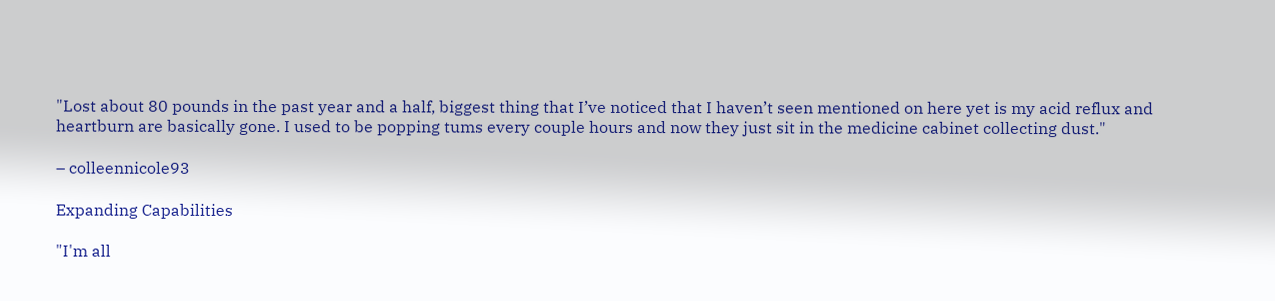"Lost about 80 pounds in the past year and a half, biggest thing that I’ve noticed that I haven’t seen mentioned on here yet is my acid reflux and heartburn are basically gone. I used to be popping tums every couple hours and now they just sit in the medicine cabinet collecting dust."

– colleennicole93

Expanding Capabilities

"I'm all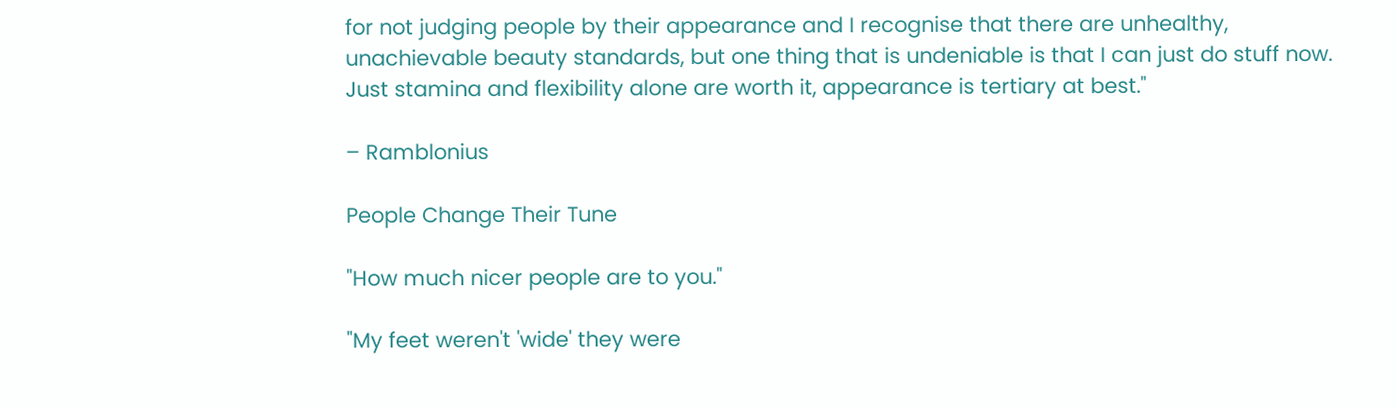for not judging people by their appearance and I recognise that there are unhealthy, unachievable beauty standards, but one thing that is undeniable is that I can just do stuff now. Just stamina and flexibility alone are worth it, appearance is tertiary at best."

– Ramblonius

People Change Their Tune

"How much nicer people are to you."

"My feet weren't 'wide' they were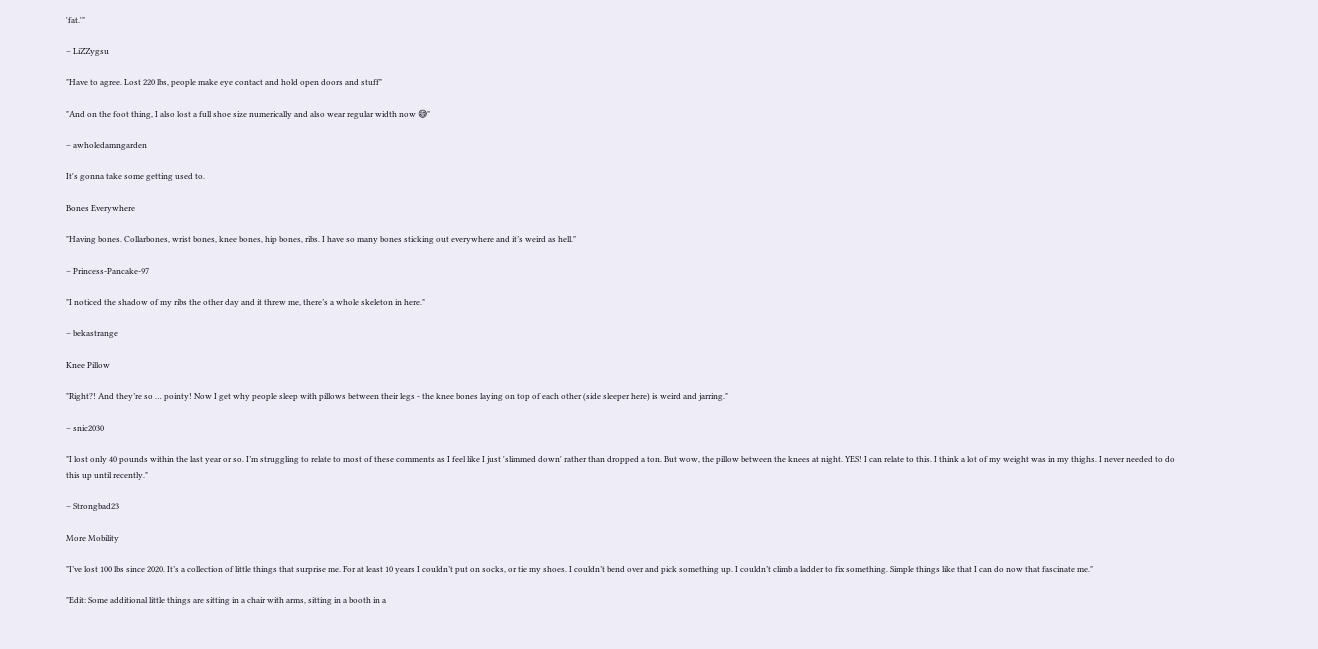'fat.'"

– LiZZygsu

"Have to agree. Lost 220 lbs, people make eye contact and hold open doors and stuff"

"And on the foot thing, I also lost a full shoe size numerically and also wear regular width now 😅"

– awholedamngarden

It's gonna take some getting used to.

Bones Everywhere

"Having bones. Collarbones, wrist bones, knee bones, hip bones, ribs. I have so many bones sticking out everywhere and it’s weird as hell."

– Princess-Pancake-97

"I noticed the shadow of my ribs the other day and it threw me, there’s a whole skeleton in here."

– bekastrange

Knee Pillow

"Right?! And they’re so … pointy! Now I get why people sleep with pillows between their legs - the knee bones laying on top of each other (side sleeper here) is weird and jarring."

– snic2030

"I lost only 40 pounds within the last year or so. I’m struggling to relate to most of these comments as I feel like I just 'slimmed down' rather than dropped a ton. But wow, the pillow between the knees at night. YES! I can relate to this. I think a lot of my weight was in my thighs. I never needed to do this up until recently."

– Strongbad23

More Mobility

"I’ve lost 100 lbs since 2020. It’s a collection of little things that surprise me. For at least 10 years I couldn’t put on socks, or tie my shoes. I couldn’t bend over and pick something up. I couldn’t climb a ladder to fix something. Simple things like that I can do now that fascinate me."

"Edit: Some additional little things are sitting in a chair with arms, sitting in a booth in a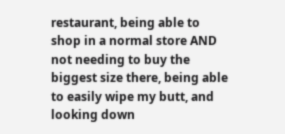restaurant, being able to shop in a normal store AND not needing to buy the biggest size there, being able to easily wipe my butt, and looking down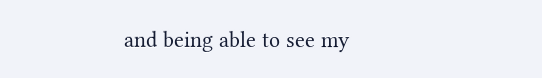and being able to see my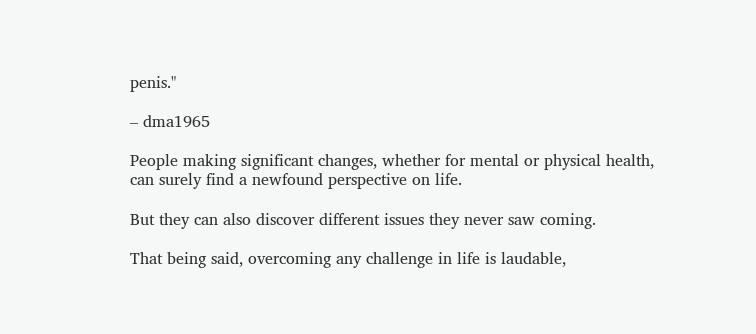penis."

– dma1965

People making significant changes, whether for mental or physical health, can surely find a newfound perspective on life.

But they can also discover different issues they never saw coming.

That being said, overcoming any challenge in life is laudable,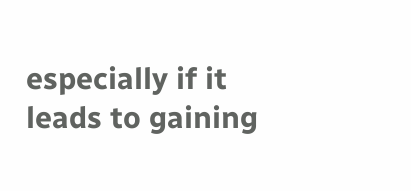especially if it leads to gaining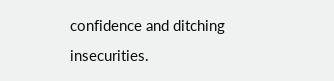confidence and ditching insecurities.